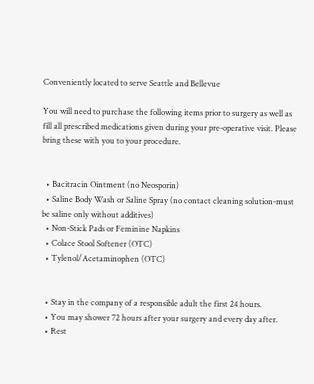Conveniently located to serve Seattle and Bellevue

You will need to purchase the following items prior to surgery as well as fill all prescribed medications given during your pre-operative visit. Please bring these with you to your procedure.


  • Bacitracin Ointment (no Neosporin)
  • Saline Body Wash or Saline Spray (no contact cleaning solution-must be saline only without additives)
  • Non-Stick Pads or Feminine Napkins
  • Colace Stool Softener (OTC)
  • Tylenol/Acetaminophen (OTC)


  • Stay in the company of a responsible adult the first 24 hours.
  • You may shower 72 hours after your surgery and every day after.
  • Rest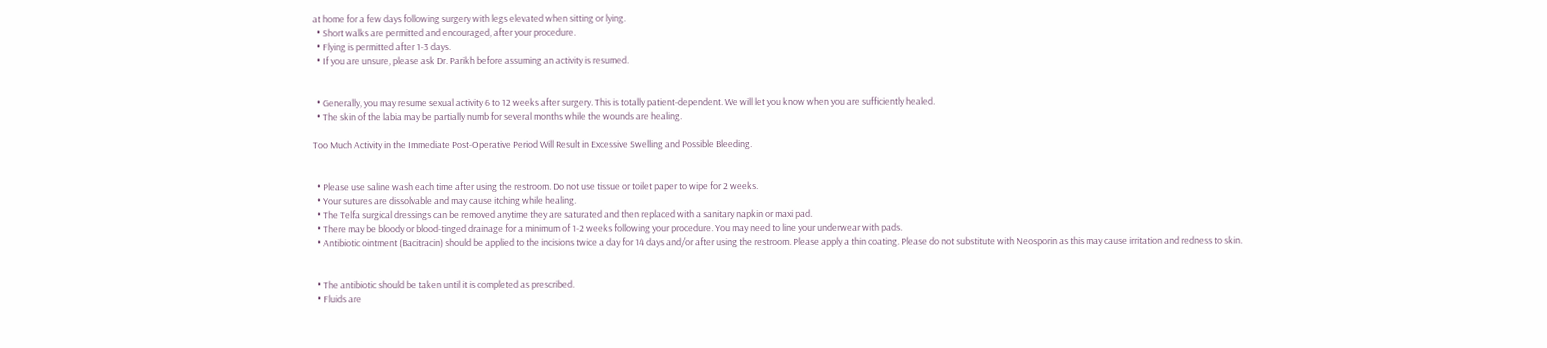at home for a few days following surgery with legs elevated when sitting or lying.
  • Short walks are permitted and encouraged, after your procedure.
  • Flying is permitted after 1-3 days.
  • If you are unsure, please ask Dr. Parikh before assuming an activity is resumed.


  • Generally, you may resume sexual activity 6 to 12 weeks after surgery. This is totally patient-dependent. We will let you know when you are sufficiently healed.
  • The skin of the labia may be partially numb for several months while the wounds are healing.

Too Much Activity in the Immediate Post-Operative Period Will Result in Excessive Swelling and Possible Bleeding.


  • Please use saline wash each time after using the restroom. Do not use tissue or toilet paper to wipe for 2 weeks.
  • Your sutures are dissolvable and may cause itching while healing.
  • The Telfa surgical dressings can be removed anytime they are saturated and then replaced with a sanitary napkin or maxi pad.
  • There may be bloody or blood-tinged drainage for a minimum of 1-2 weeks following your procedure. You may need to line your underwear with pads.
  • Antibiotic ointment (Bacitracin) should be applied to the incisions twice a day for 14 days and/or after using the restroom. Please apply a thin coating. Please do not substitute with Neosporin as this may cause irritation and redness to skin.


  • The antibiotic should be taken until it is completed as prescribed.
  • Fluids are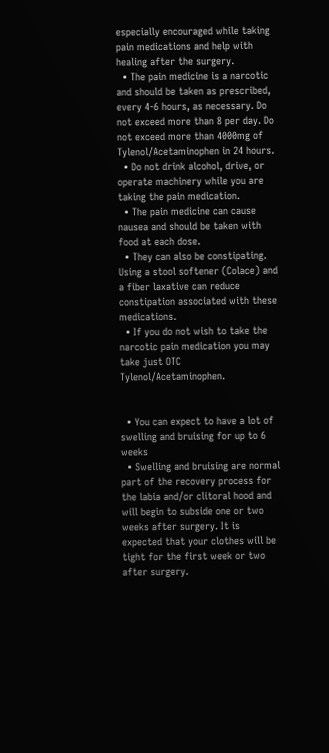especially encouraged while taking pain medications and help with healing after the surgery.
  • The pain medicine is a narcotic and should be taken as prescribed, every 4-6 hours, as necessary. Do not exceed more than 8 per day. Do not exceed more than 4000mg of Tylenol/Acetaminophen in 24 hours.
  • Do not drink alcohol, drive, or operate machinery while you are taking the pain medication.
  • The pain medicine can cause nausea and should be taken with food at each dose.
  • They can also be constipating. Using a stool softener (Colace) and a fiber laxative can reduce constipation associated with these medications.
  • If you do not wish to take the narcotic pain medication you may take just OTC Tylenol/Acetaminophen.


  • You can expect to have a lot of swelling and bruising for up to 6 weeks
  • Swelling and bruising are normal part of the recovery process for the labia and/or clitoral hood and will begin to subside one or two weeks after surgery. It is expected that your clothes will be tight for the first week or two after surgery.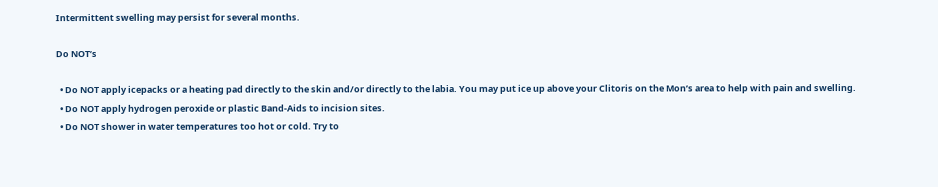Intermittent swelling may persist for several months.

Do NOT’s

  • Do NOT apply icepacks or a heating pad directly to the skin and/or directly to the labia. You may put ice up above your Clitoris on the Mon’s area to help with pain and swelling.
  • Do NOT apply hydrogen peroxide or plastic Band-Aids to incision sites.
  • Do NOT shower in water temperatures too hot or cold. Try to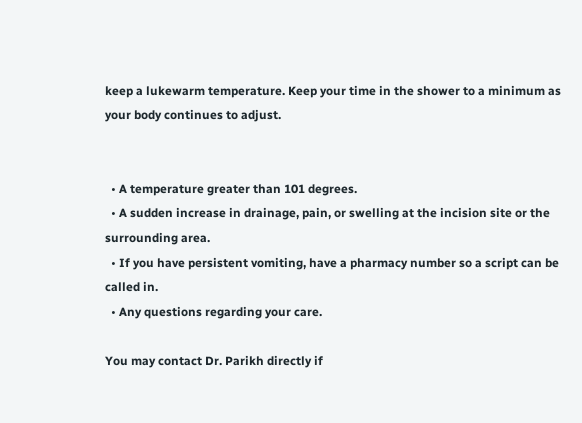keep a lukewarm temperature. Keep your time in the shower to a minimum as your body continues to adjust.


  • A temperature greater than 101 degrees.
  • A sudden increase in drainage, pain, or swelling at the incision site or the surrounding area.
  • If you have persistent vomiting, have a pharmacy number so a script can be called in.
  • Any questions regarding your care.

You may contact Dr. Parikh directly if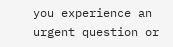you experience an urgent question or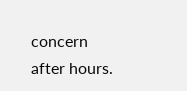concern after hours.